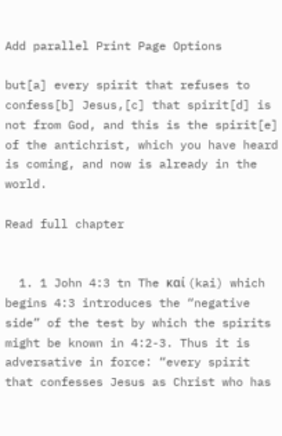Add parallel Print Page Options

but[a] every spirit that refuses to confess[b] Jesus,[c] that spirit[d] is not from God, and this is the spirit[e] of the antichrist, which you have heard is coming, and now is already in the world.

Read full chapter


  1. 1 John 4:3 tn The καί (kai) which begins 4:3 introduces the “negative side” of the test by which the spirits might be known in 4:2-3. Thus it is adversative in force: “every spirit that confesses Jesus as Christ who has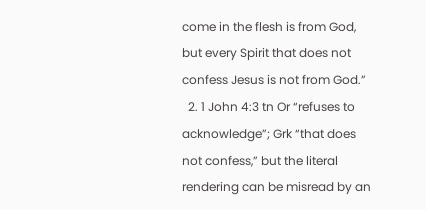come in the flesh is from God, but every Spirit that does not confess Jesus is not from God.”
  2. 1 John 4:3 tn Or “refuses to acknowledge”; Grk “that does not confess,” but the literal rendering can be misread by an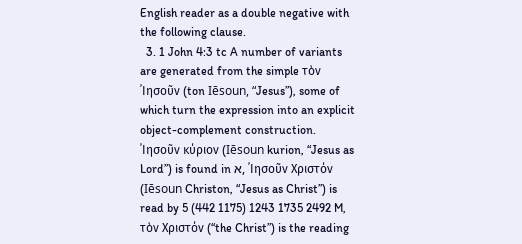English reader as a double negative with the following clause.
  3. 1 John 4:3 tc A number of variants are generated from the simple τὸν ᾿Ιησοῦν (ton Iēsoun, “Jesus”), some of which turn the expression into an explicit object-complement construction. ᾿Ιησοῦν κύριον (Iēsoun kurion, “Jesus as Lord”) is found in א, ᾿Ιησοῦν Χριστόν (Iēsoun Christon, “Jesus as Christ”) is read by 5 (442 1175) 1243 1735 2492 M, τὸν Χριστόν (“the Christ”) is the reading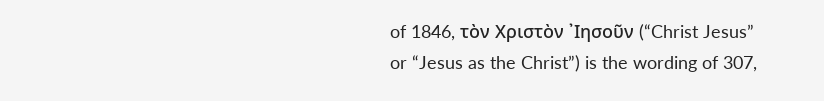of 1846, τὸν Χριστὸν ᾿Ιησοῦν (“Christ Jesus” or “Jesus as the Christ”) is the wording of 307,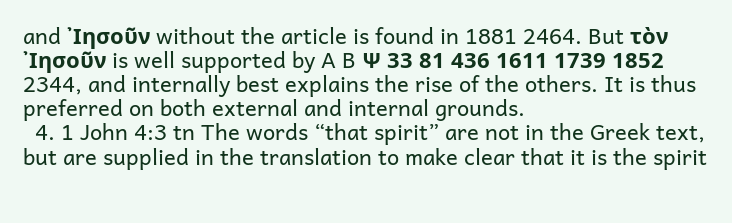and ᾿Ιησοῦν without the article is found in 1881 2464. But τὸν ᾿Ιησοῦν is well supported by A B Ψ 33 81 436 1611 1739 1852 2344, and internally best explains the rise of the others. It is thus preferred on both external and internal grounds.
  4. 1 John 4:3 tn The words “that spirit” are not in the Greek text, but are supplied in the translation to make clear that it is the spirit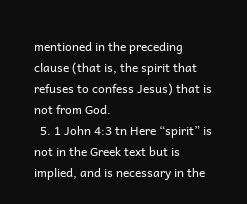mentioned in the preceding clause (that is, the spirit that refuses to confess Jesus) that is not from God.
  5. 1 John 4:3 tn Here “spirit” is not in the Greek text but is implied, and is necessary in the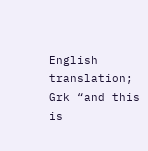English translation; Grk “and this is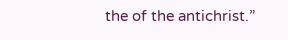the of the antichrist.”